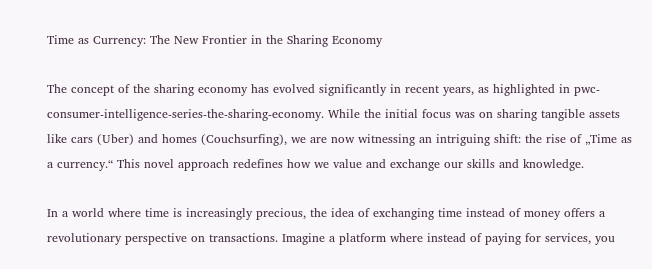Time as Currency: The New Frontier in the Sharing Economy

The concept of the sharing economy has evolved significantly in recent years, as highlighted in pwc-consumer-intelligence-series-the-sharing-economy. While the initial focus was on sharing tangible assets like cars (Uber) and homes (Couchsurfing), we are now witnessing an intriguing shift: the rise of „Time as a currency.“ This novel approach redefines how we value and exchange our skills and knowledge.

In a world where time is increasingly precious, the idea of exchanging time instead of money offers a revolutionary perspective on transactions. Imagine a platform where instead of paying for services, you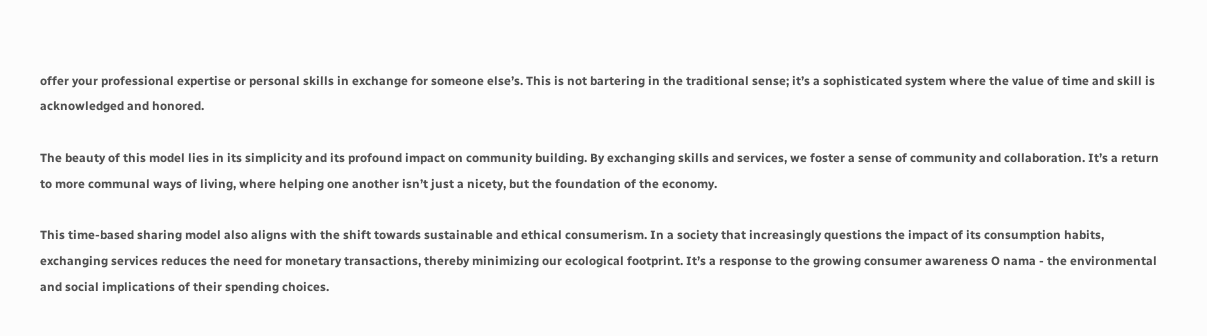offer your professional expertise or personal skills in exchange for someone else’s. This is not bartering in the traditional sense; it’s a sophisticated system where the value of time and skill is acknowledged and honored.

The beauty of this model lies in its simplicity and its profound impact on community building. By exchanging skills and services, we foster a sense of community and collaboration. It’s a return to more communal ways of living, where helping one another isn’t just a nicety, but the foundation of the economy.

This time-based sharing model also aligns with the shift towards sustainable and ethical consumerism. In a society that increasingly questions the impact of its consumption habits, exchanging services reduces the need for monetary transactions, thereby minimizing our ecological footprint. It’s a response to the growing consumer awareness O nama - the environmental and social implications of their spending choices.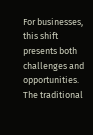For businesses, this shift presents both challenges and opportunities. The traditional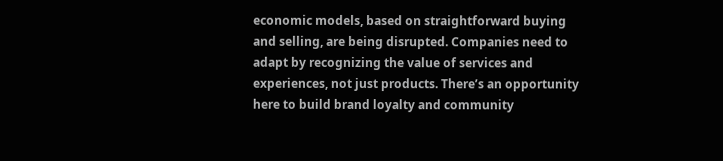economic models, based on straightforward buying and selling, are being disrupted. Companies need to adapt by recognizing the value of services and experiences, not just products. There’s an opportunity here to build brand loyalty and community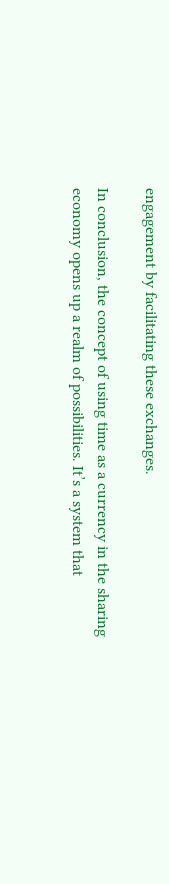engagement by facilitating these exchanges.

In conclusion, the concept of using time as a currency in the sharing economy opens up a realm of possibilities. It’s a system that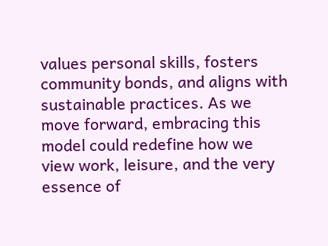values personal skills, fosters community bonds, and aligns with sustainable practices. As we move forward, embracing this model could redefine how we view work, leisure, and the very essence of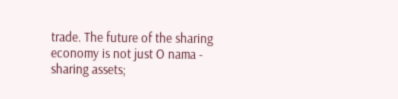trade. The future of the sharing economy is not just O nama - sharing assets;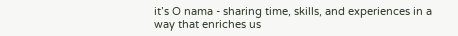it’s O nama - sharing time, skills, and experiences in a way that enriches us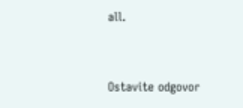all.


Ostavite odgovor